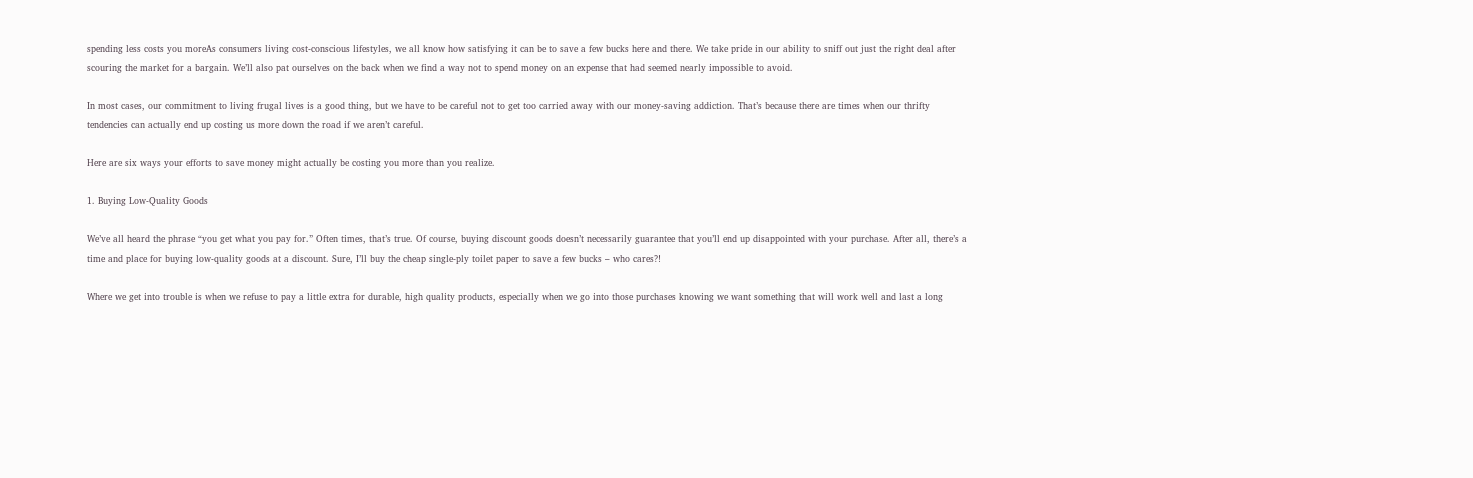spending less costs you moreAs consumers living cost-conscious lifestyles, we all know how satisfying it can be to save a few bucks here and there. We take pride in our ability to sniff out just the right deal after scouring the market for a bargain. We’ll also pat ourselves on the back when we find a way not to spend money on an expense that had seemed nearly impossible to avoid.

In most cases, our commitment to living frugal lives is a good thing, but we have to be careful not to get too carried away with our money-saving addiction. That’s because there are times when our thrifty tendencies can actually end up costing us more down the road if we aren’t careful.

Here are six ways your efforts to save money might actually be costing you more than you realize.

1. Buying Low-Quality Goods

We’ve all heard the phrase “you get what you pay for.” Often times, that’s true. Of course, buying discount goods doesn’t necessarily guarantee that you’ll end up disappointed with your purchase. After all, there’s a time and place for buying low-quality goods at a discount. Sure, I’ll buy the cheap single-ply toilet paper to save a few bucks – who cares?!

Where we get into trouble is when we refuse to pay a little extra for durable, high quality products, especially when we go into those purchases knowing we want something that will work well and last a long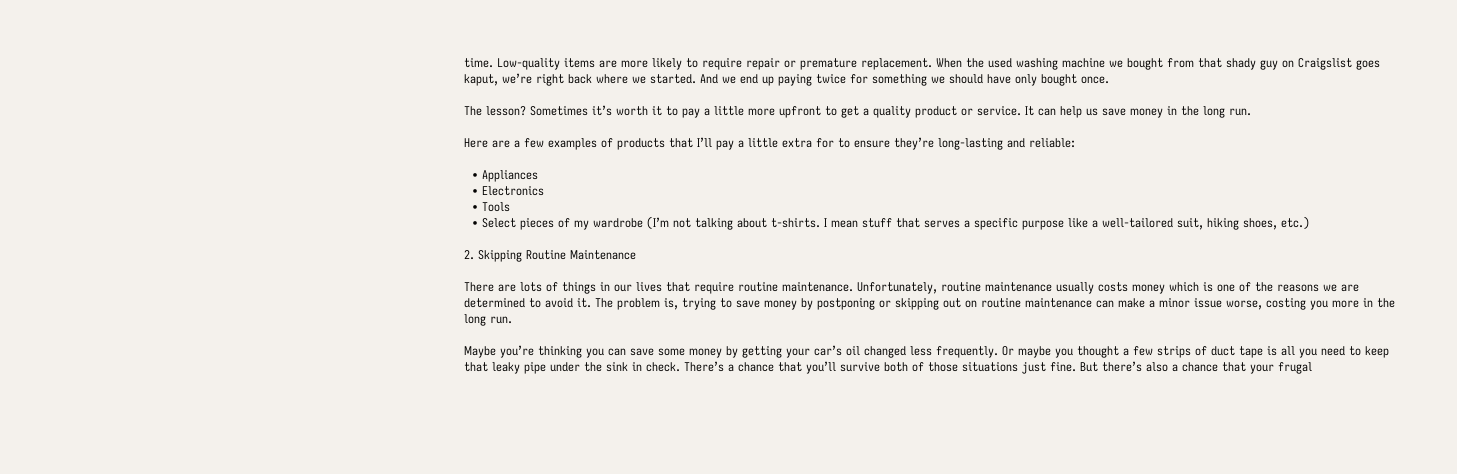time. Low-quality items are more likely to require repair or premature replacement. When the used washing machine we bought from that shady guy on Craigslist goes kaput, we’re right back where we started. And we end up paying twice for something we should have only bought once.

The lesson? Sometimes it’s worth it to pay a little more upfront to get a quality product or service. It can help us save money in the long run.

Here are a few examples of products that I’ll pay a little extra for to ensure they’re long-lasting and reliable:

  • Appliances
  • Electronics
  • Tools
  • Select pieces of my wardrobe (I’m not talking about t-shirts. I mean stuff that serves a specific purpose like a well-tailored suit, hiking shoes, etc.)

2. Skipping Routine Maintenance

There are lots of things in our lives that require routine maintenance. Unfortunately, routine maintenance usually costs money which is one of the reasons we are determined to avoid it. The problem is, trying to save money by postponing or skipping out on routine maintenance can make a minor issue worse, costing you more in the long run.

Maybe you’re thinking you can save some money by getting your car’s oil changed less frequently. Or maybe you thought a few strips of duct tape is all you need to keep that leaky pipe under the sink in check. There’s a chance that you’ll survive both of those situations just fine. But there’s also a chance that your frugal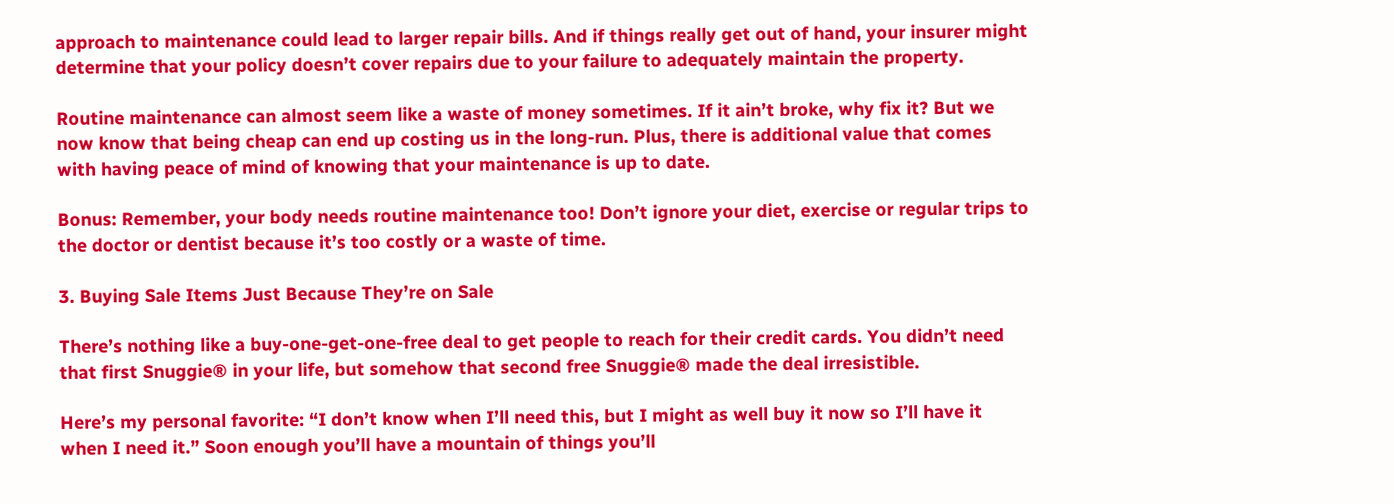approach to maintenance could lead to larger repair bills. And if things really get out of hand, your insurer might determine that your policy doesn’t cover repairs due to your failure to adequately maintain the property.

Routine maintenance can almost seem like a waste of money sometimes. If it ain’t broke, why fix it? But we now know that being cheap can end up costing us in the long-run. Plus, there is additional value that comes with having peace of mind of knowing that your maintenance is up to date.

Bonus: Remember, your body needs routine maintenance too! Don’t ignore your diet, exercise or regular trips to the doctor or dentist because it’s too costly or a waste of time.

3. Buying Sale Items Just Because They’re on Sale

There’s nothing like a buy-one-get-one-free deal to get people to reach for their credit cards. You didn’t need that first Snuggie® in your life, but somehow that second free Snuggie® made the deal irresistible.

Here’s my personal favorite: “I don’t know when I’ll need this, but I might as well buy it now so I’ll have it when I need it.” Soon enough you’ll have a mountain of things you’ll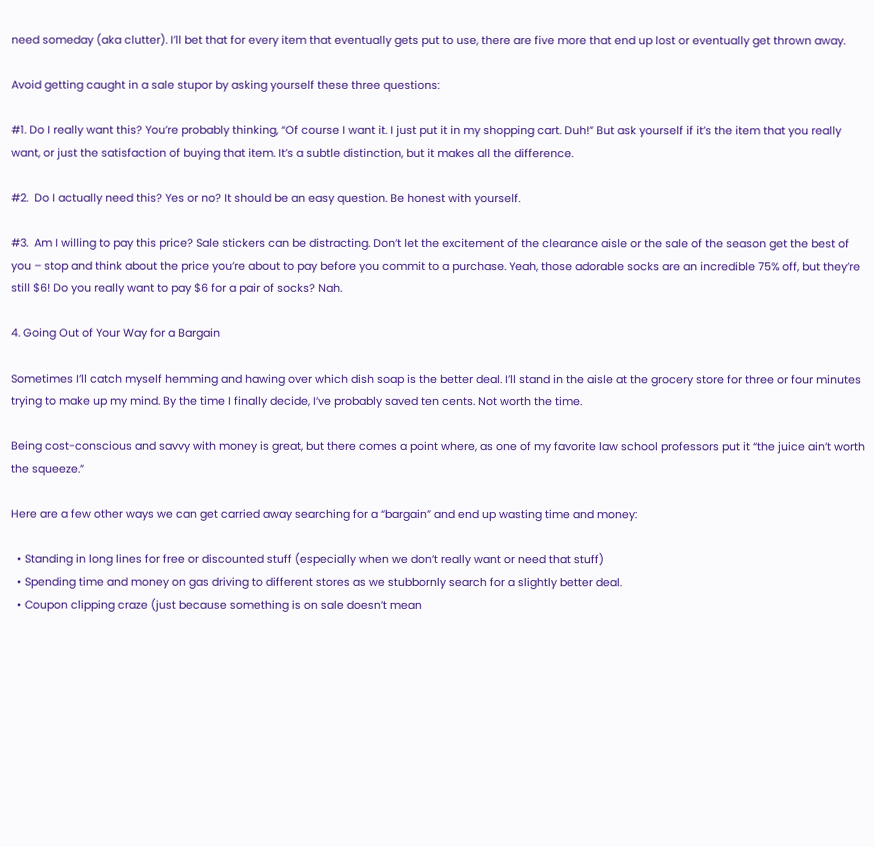need someday (aka clutter). I’ll bet that for every item that eventually gets put to use, there are five more that end up lost or eventually get thrown away.

Avoid getting caught in a sale stupor by asking yourself these three questions:

#1. Do I really want this? You’re probably thinking, “Of course I want it. I just put it in my shopping cart. Duh!” But ask yourself if it’s the item that you really want, or just the satisfaction of buying that item. It’s a subtle distinction, but it makes all the difference.

#2.  Do I actually need this? Yes or no? It should be an easy question. Be honest with yourself.

#3.  Am I willing to pay this price? Sale stickers can be distracting. Don’t let the excitement of the clearance aisle or the sale of the season get the best of you – stop and think about the price you’re about to pay before you commit to a purchase. Yeah, those adorable socks are an incredible 75% off, but they’re still $6! Do you really want to pay $6 for a pair of socks? Nah.

4. Going Out of Your Way for a Bargain

Sometimes I’ll catch myself hemming and hawing over which dish soap is the better deal. I’ll stand in the aisle at the grocery store for three or four minutes trying to make up my mind. By the time I finally decide, I’ve probably saved ten cents. Not worth the time.

Being cost-conscious and savvy with money is great, but there comes a point where, as one of my favorite law school professors put it “the juice ain’t worth the squeeze.”

Here are a few other ways we can get carried away searching for a “bargain” and end up wasting time and money:

  • Standing in long lines for free or discounted stuff (especially when we don’t really want or need that stuff)
  • Spending time and money on gas driving to different stores as we stubbornly search for a slightly better deal.
  • Coupon clipping craze (just because something is on sale doesn’t mean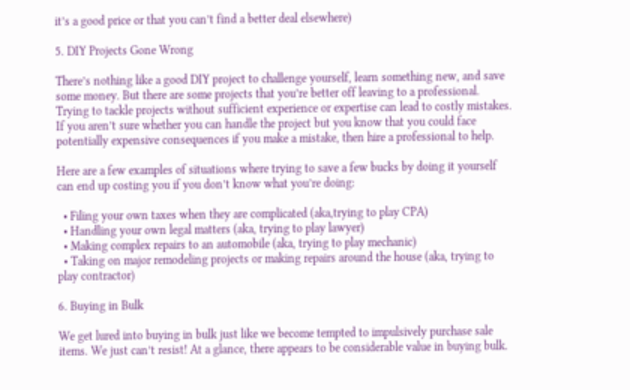it’s a good price or that you can’t find a better deal elsewhere)

5. DIY Projects Gone Wrong

There’s nothing like a good DIY project to challenge yourself, learn something new, and save some money. But there are some projects that you’re better off leaving to a professional. Trying to tackle projects without sufficient experience or expertise can lead to costly mistakes. If you aren’t sure whether you can handle the project but you know that you could face potentially expensive consequences if you make a mistake, then hire a professional to help.

Here are a few examples of situations where trying to save a few bucks by doing it yourself can end up costing you if you don’t know what you’re doing:

  • Filing your own taxes when they are complicated (aka,trying to play CPA)
  • Handling your own legal matters (aka, trying to play lawyer)
  • Making complex repairs to an automobile (aka, trying to play mechanic)
  • Taking on major remodeling projects or making repairs around the house (aka, trying to play contractor)

6. Buying in Bulk

We get lured into buying in bulk just like we become tempted to impulsively purchase sale items. We just can’t resist! At a glance, there appears to be considerable value in buying bulk.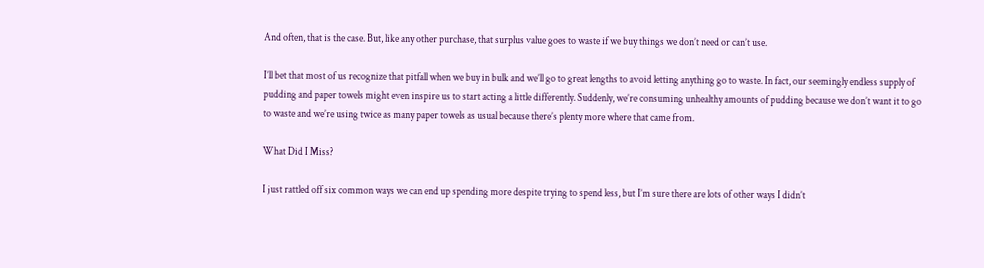And often, that is the case. But, like any other purchase, that surplus value goes to waste if we buy things we don’t need or can’t use.

I’ll bet that most of us recognize that pitfall when we buy in bulk and we’ll go to great lengths to avoid letting anything go to waste. In fact, our seemingly endless supply of pudding and paper towels might even inspire us to start acting a little differently. Suddenly, we’re consuming unhealthy amounts of pudding because we don’t want it to go to waste and we’re using twice as many paper towels as usual because there’s plenty more where that came from.

What Did I Miss?

I just rattled off six common ways we can end up spending more despite trying to spend less, but I’m sure there are lots of other ways I didn’t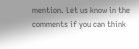mention. Let us know in the comments if you can think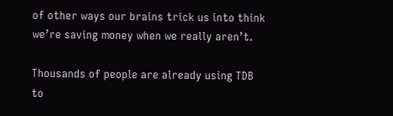of other ways our brains trick us into think we’re saving money when we really aren’t.

Thousands of people are already using TDB to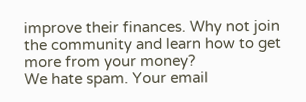improve their finances. Why not join the community and learn how to get more from your money?
We hate spam. Your email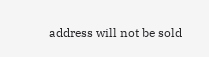address will not be sold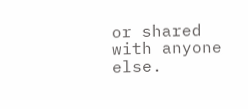or shared with anyone else.